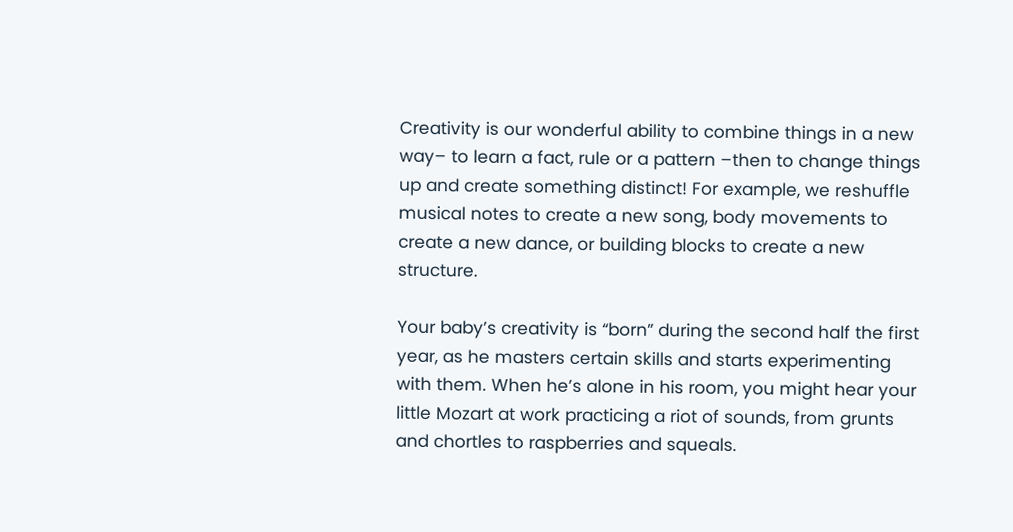Creativity is our wonderful ability to combine things in a new way– to learn a fact, rule or a pattern –then to change things up and create something distinct! For example, we reshuffle musical notes to create a new song, body movements to create a new dance, or building blocks to create a new structure.

Your baby’s creativity is “born” during the second half the first year, as he masters certain skills and starts experimenting with them. When he’s alone in his room, you might hear your little Mozart at work practicing a riot of sounds, from grunts and chortles to raspberries and squeals.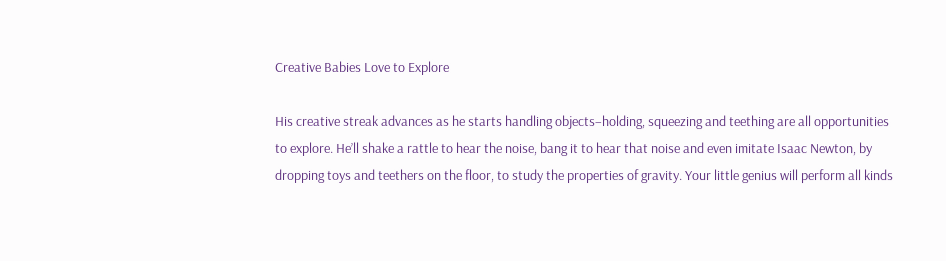Creative Babies Love to Explore

His creative streak advances as he starts handling objects–holding, squeezing and teething are all opportunities to explore. He’ll shake a rattle to hear the noise, bang it to hear that noise and even imitate Isaac Newton, by dropping toys and teethers on the floor, to study the properties of gravity. Your little genius will perform all kinds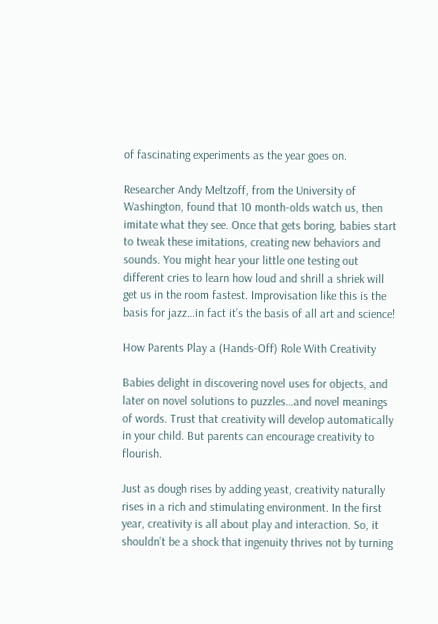of fascinating experiments as the year goes on.

Researcher Andy Meltzoff, from the University of Washington, found that 10 month-olds watch us, then imitate what they see. Once that gets boring, babies start to tweak these imitations, creating new behaviors and sounds. You might hear your little one testing out different cries to learn how loud and shrill a shriek will get us in the room fastest. Improvisation like this is the basis for jazz…in fact it’s the basis of all art and science!

How Parents Play a (Hands-Off) Role With Creativity

Babies delight in discovering novel uses for objects, and later on novel solutions to puzzles…and novel meanings of words. Trust that creativity will develop automatically in your child. But parents can encourage creativity to flourish.

Just as dough rises by adding yeast, creativity naturally rises in a rich and stimulating environment. In the first year, creativity is all about play and interaction. So, it shouldn’t be a shock that ingenuity thrives not by turning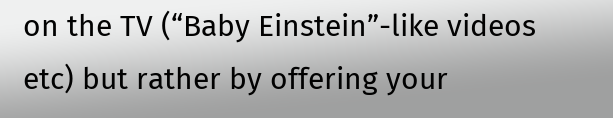on the TV (“Baby Einstein”-like videos etc) but rather by offering your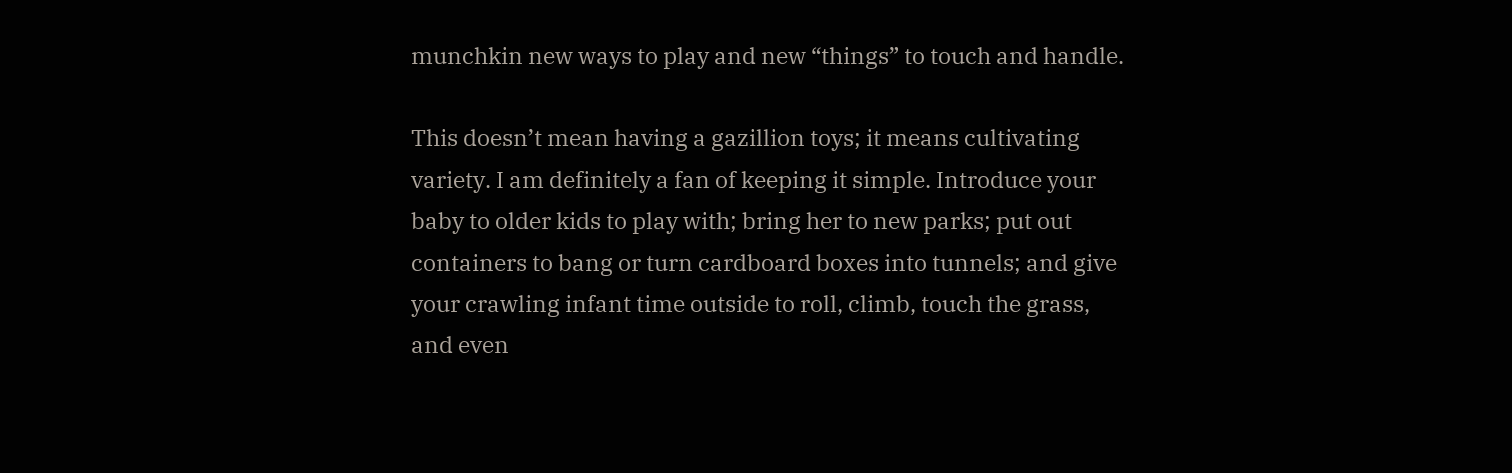munchkin new ways to play and new “things” to touch and handle.

This doesn’t mean having a gazillion toys; it means cultivating variety. I am definitely a fan of keeping it simple. Introduce your baby to older kids to play with; bring her to new parks; put out containers to bang or turn cardboard boxes into tunnels; and give your crawling infant time outside to roll, climb, touch the grass, and even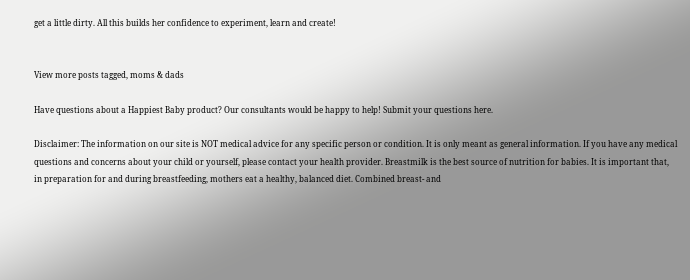get a little dirty. All this builds her confidence to experiment, learn and create!


View more posts tagged, moms & dads

Have questions about a Happiest Baby product? Our consultants would be happy to help! Submit your questions here.

Disclaimer: The information on our site is NOT medical advice for any specific person or condition. It is only meant as general information. If you have any medical questions and concerns about your child or yourself, please contact your health provider. Breastmilk is the best source of nutrition for babies. It is important that, in preparation for and during breastfeeding, mothers eat a healthy, balanced diet. Combined breast- and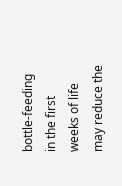bottle-feeding in the first weeks of life may reduce the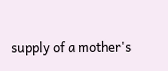supply of a mother's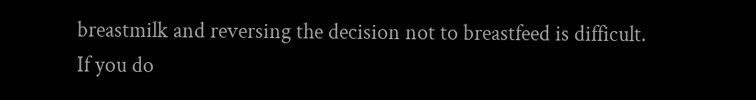breastmilk and reversing the decision not to breastfeed is difficult. If you do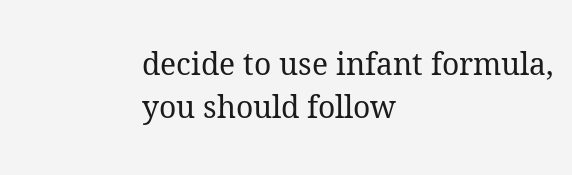decide to use infant formula, you should follow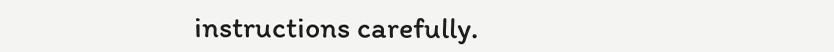instructions carefully.